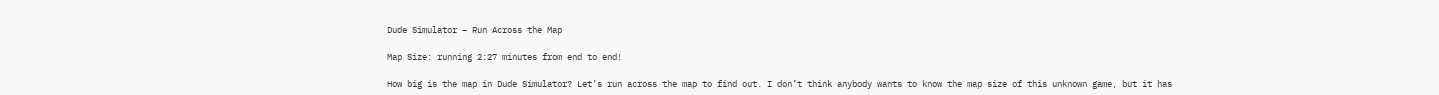Dude Simulator – Run Across the Map

Map Size: running 2:27 minutes from end to end!

How big is the map in Dude Simulator? Let’s run across the map to find out. I don’t think anybody wants to know the map size of this unknown game, but it has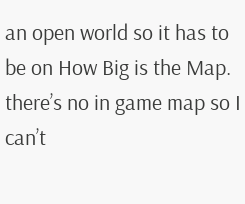an open world so it has to be on How Big is the Map. there’s no in game map so I can’t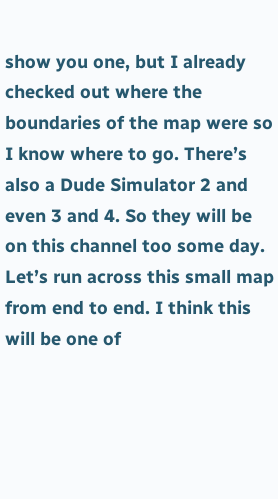show you one, but I already checked out where the boundaries of the map were so I know where to go. There’s also a Dude Simulator 2 and even 3 and 4. So they will be on this channel too some day. Let’s run across this small map from end to end. I think this will be one of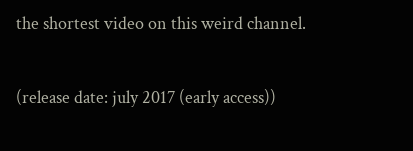the shortest video on this weird channel.

(release date: july 2017 (early access))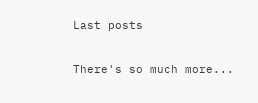Last posts

There's so much more...